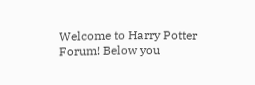Welcome to Harry Potter Forum! Below you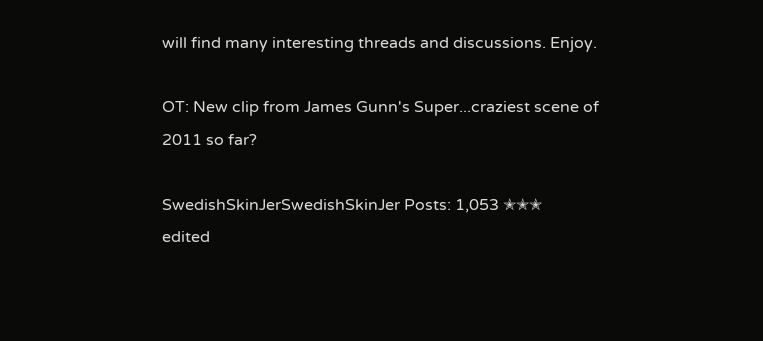will find many interesting threads and discussions. Enjoy.

OT: New clip from James Gunn's Super...craziest scene of 2011 so far?

SwedishSkinJerSwedishSkinJer Posts: 1,053 ✭✭✭
edited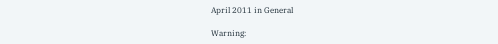April 2011 in General

Warning: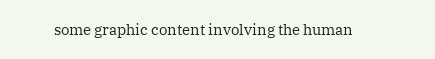some graphic content involving the human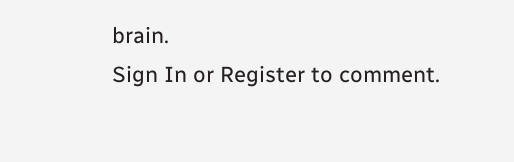brain.
Sign In or Register to comment.